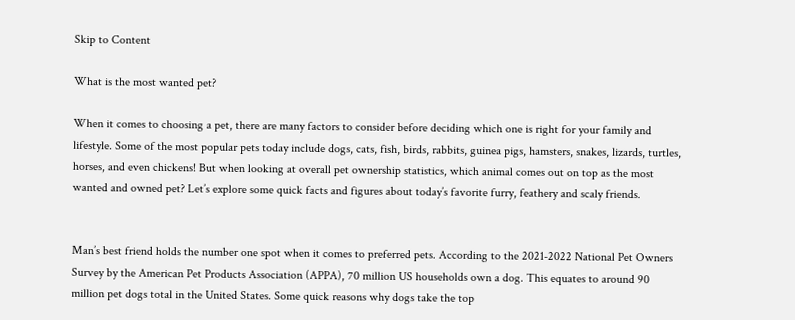Skip to Content

What is the most wanted pet?

When it comes to choosing a pet, there are many factors to consider before deciding which one is right for your family and lifestyle. Some of the most popular pets today include dogs, cats, fish, birds, rabbits, guinea pigs, hamsters, snakes, lizards, turtles, horses, and even chickens! But when looking at overall pet ownership statistics, which animal comes out on top as the most wanted and owned pet? Let’s explore some quick facts and figures about today’s favorite furry, feathery and scaly friends.


Man’s best friend holds the number one spot when it comes to preferred pets. According to the 2021-2022 National Pet Owners Survey by the American Pet Products Association (APPA), 70 million US households own a dog. This equates to around 90 million pet dogs total in the United States. Some quick reasons why dogs take the top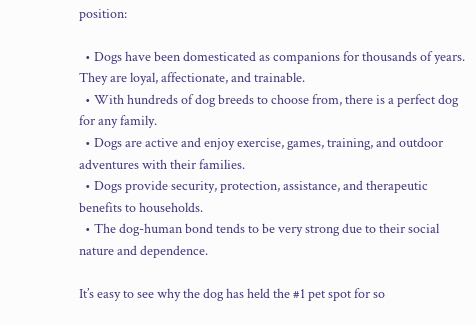position:

  • Dogs have been domesticated as companions for thousands of years. They are loyal, affectionate, and trainable.
  • With hundreds of dog breeds to choose from, there is a perfect dog for any family.
  • Dogs are active and enjoy exercise, games, training, and outdoor adventures with their families.
  • Dogs provide security, protection, assistance, and therapeutic benefits to households.
  • The dog-human bond tends to be very strong due to their social nature and dependence.

It’s easy to see why the dog has held the #1 pet spot for so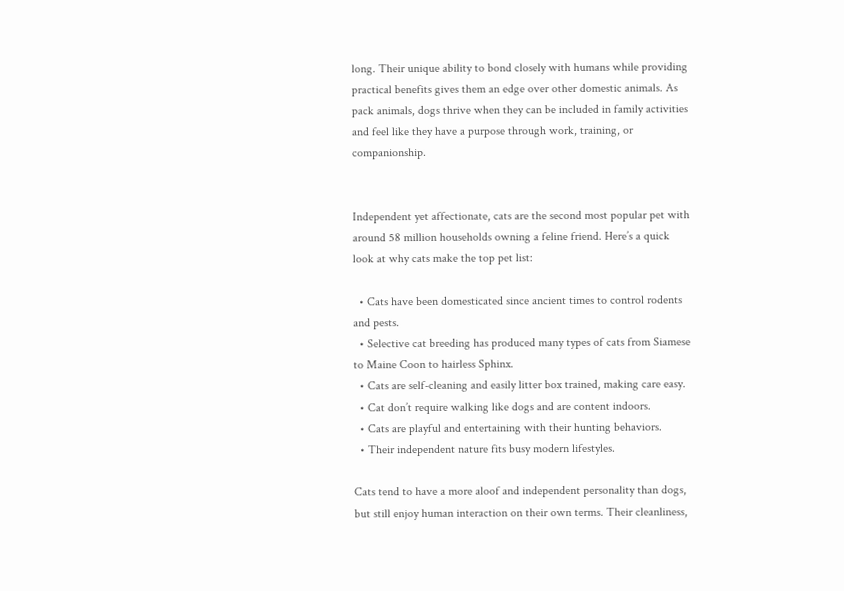long. Their unique ability to bond closely with humans while providing practical benefits gives them an edge over other domestic animals. As pack animals, dogs thrive when they can be included in family activities and feel like they have a purpose through work, training, or companionship.


Independent yet affectionate, cats are the second most popular pet with around 58 million households owning a feline friend. Here’s a quick look at why cats make the top pet list:

  • Cats have been domesticated since ancient times to control rodents and pests.
  • Selective cat breeding has produced many types of cats from Siamese to Maine Coon to hairless Sphinx.
  • Cats are self-cleaning and easily litter box trained, making care easy.
  • Cat don’t require walking like dogs and are content indoors.
  • Cats are playful and entertaining with their hunting behaviors.
  • Their independent nature fits busy modern lifestyles.

Cats tend to have a more aloof and independent personality than dogs, but still enjoy human interaction on their own terms. Their cleanliness,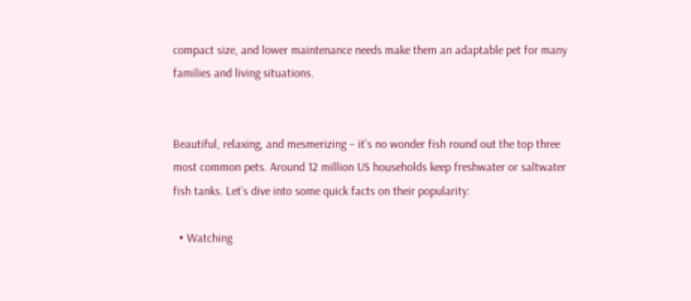compact size, and lower maintenance needs make them an adaptable pet for many families and living situations.


Beautiful, relaxing, and mesmerizing – it’s no wonder fish round out the top three most common pets. Around 12 million US households keep freshwater or saltwater fish tanks. Let’s dive into some quick facts on their popularity:

  • Watching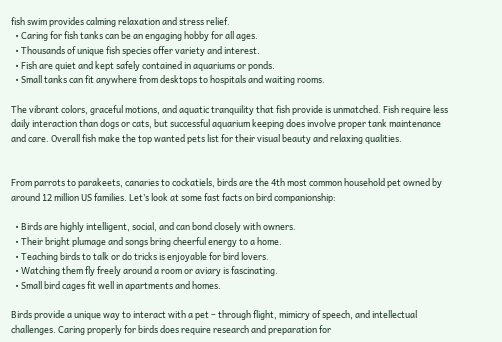fish swim provides calming relaxation and stress relief.
  • Caring for fish tanks can be an engaging hobby for all ages.
  • Thousands of unique fish species offer variety and interest.
  • Fish are quiet and kept safely contained in aquariums or ponds.
  • Small tanks can fit anywhere from desktops to hospitals and waiting rooms.

The vibrant colors, graceful motions, and aquatic tranquility that fish provide is unmatched. Fish require less daily interaction than dogs or cats, but successful aquarium keeping does involve proper tank maintenance and care. Overall fish make the top wanted pets list for their visual beauty and relaxing qualities.


From parrots to parakeets, canaries to cockatiels, birds are the 4th most common household pet owned by around 12 million US families. Let’s look at some fast facts on bird companionship:

  • Birds are highly intelligent, social, and can bond closely with owners.
  • Their bright plumage and songs bring cheerful energy to a home.
  • Teaching birds to talk or do tricks is enjoyable for bird lovers.
  • Watching them fly freely around a room or aviary is fascinating.
  • Small bird cages fit well in apartments and homes.

Birds provide a unique way to interact with a pet – through flight, mimicry of speech, and intellectual challenges. Caring properly for birds does require research and preparation for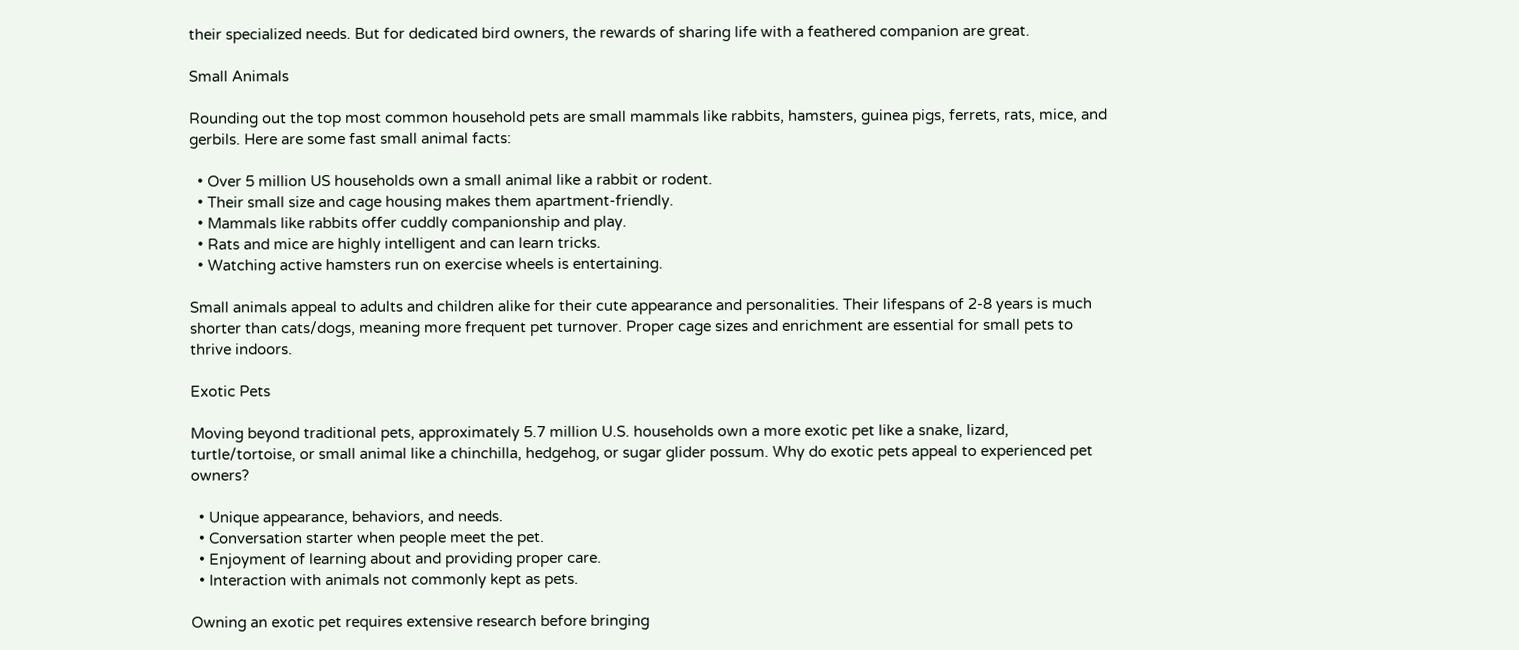their specialized needs. But for dedicated bird owners, the rewards of sharing life with a feathered companion are great.

Small Animals

Rounding out the top most common household pets are small mammals like rabbits, hamsters, guinea pigs, ferrets, rats, mice, and gerbils. Here are some fast small animal facts:

  • Over 5 million US households own a small animal like a rabbit or rodent.
  • Their small size and cage housing makes them apartment-friendly.
  • Mammals like rabbits offer cuddly companionship and play.
  • Rats and mice are highly intelligent and can learn tricks.
  • Watching active hamsters run on exercise wheels is entertaining.

Small animals appeal to adults and children alike for their cute appearance and personalities. Their lifespans of 2-8 years is much shorter than cats/dogs, meaning more frequent pet turnover. Proper cage sizes and enrichment are essential for small pets to thrive indoors.

Exotic Pets

Moving beyond traditional pets, approximately 5.7 million U.S. households own a more exotic pet like a snake, lizard, turtle/tortoise, or small animal like a chinchilla, hedgehog, or sugar glider possum. Why do exotic pets appeal to experienced pet owners?

  • Unique appearance, behaviors, and needs.
  • Conversation starter when people meet the pet.
  • Enjoyment of learning about and providing proper care.
  • Interaction with animals not commonly kept as pets.

Owning an exotic pet requires extensive research before bringing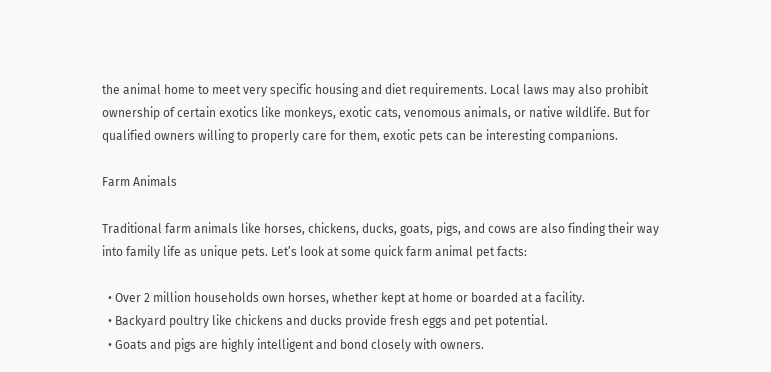the animal home to meet very specific housing and diet requirements. Local laws may also prohibit ownership of certain exotics like monkeys, exotic cats, venomous animals, or native wildlife. But for qualified owners willing to properly care for them, exotic pets can be interesting companions.

Farm Animals

Traditional farm animals like horses, chickens, ducks, goats, pigs, and cows are also finding their way into family life as unique pets. Let’s look at some quick farm animal pet facts:

  • Over 2 million households own horses, whether kept at home or boarded at a facility.
  • Backyard poultry like chickens and ducks provide fresh eggs and pet potential.
  • Goats and pigs are highly intelligent and bond closely with owners.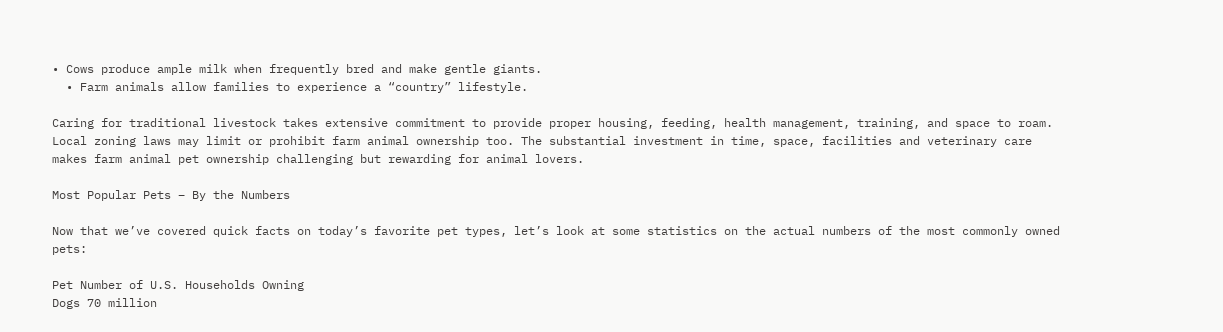• Cows produce ample milk when frequently bred and make gentle giants.
  • Farm animals allow families to experience a “country” lifestyle.

Caring for traditional livestock takes extensive commitment to provide proper housing, feeding, health management, training, and space to roam. Local zoning laws may limit or prohibit farm animal ownership too. The substantial investment in time, space, facilities and veterinary care makes farm animal pet ownership challenging but rewarding for animal lovers.

Most Popular Pets – By the Numbers

Now that we’ve covered quick facts on today’s favorite pet types, let’s look at some statistics on the actual numbers of the most commonly owned pets:

Pet Number of U.S. Households Owning
Dogs 70 million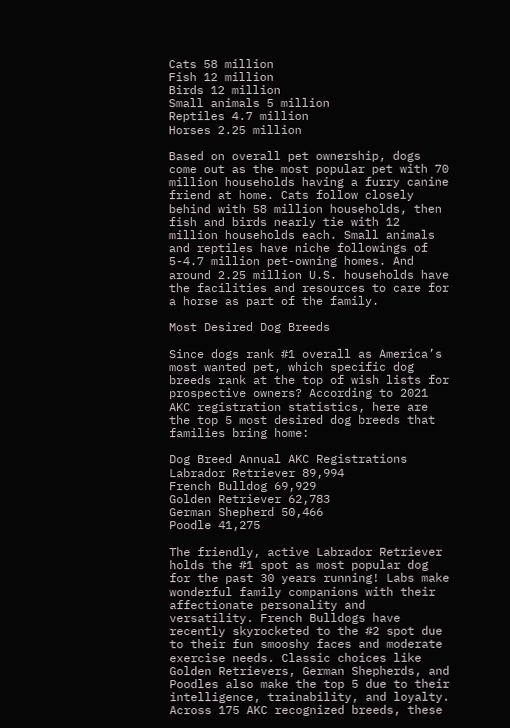Cats 58 million
Fish 12 million
Birds 12 million
Small animals 5 million
Reptiles 4.7 million
Horses 2.25 million

Based on overall pet ownership, dogs come out as the most popular pet with 70 million households having a furry canine friend at home. Cats follow closely behind with 58 million households, then fish and birds nearly tie with 12 million households each. Small animals and reptiles have niche followings of 5-4.7 million pet-owning homes. And around 2.25 million U.S. households have the facilities and resources to care for a horse as part of the family.

Most Desired Dog Breeds

Since dogs rank #1 overall as America’s most wanted pet, which specific dog breeds rank at the top of wish lists for prospective owners? According to 2021 AKC registration statistics, here are the top 5 most desired dog breeds that families bring home:

Dog Breed Annual AKC Registrations
Labrador Retriever 89,994
French Bulldog 69,929
Golden Retriever 62,783
German Shepherd 50,466
Poodle 41,275

The friendly, active Labrador Retriever holds the #1 spot as most popular dog for the past 30 years running! Labs make wonderful family companions with their affectionate personality and versatility. French Bulldogs have recently skyrocketed to the #2 spot due to their fun smooshy faces and moderate exercise needs. Classic choices like Golden Retrievers, German Shepherds, and Poodles also make the top 5 due to their intelligence, trainability, and loyalty. Across 175 AKC recognized breeds, these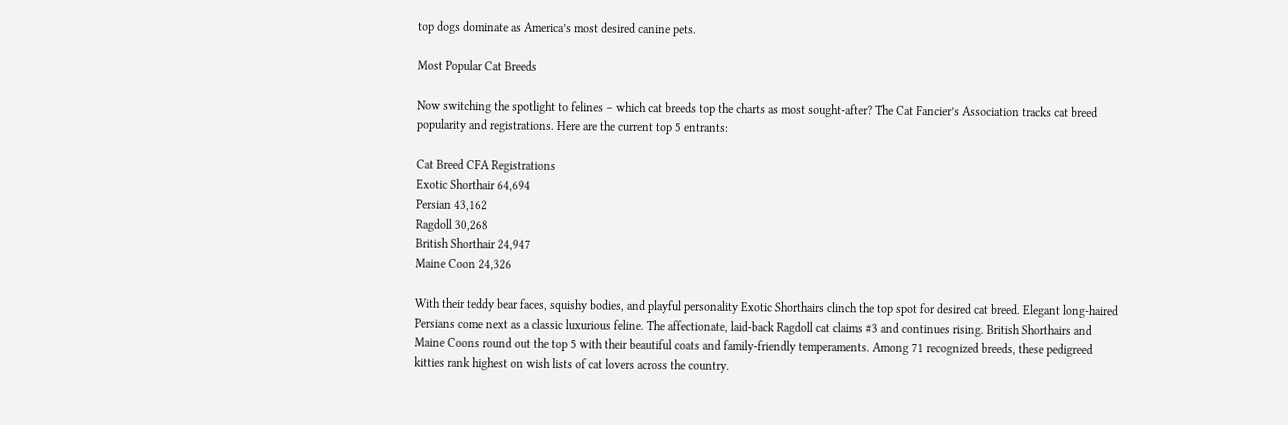top dogs dominate as America’s most desired canine pets.

Most Popular Cat Breeds

Now switching the spotlight to felines – which cat breeds top the charts as most sought-after? The Cat Fancier’s Association tracks cat breed popularity and registrations. Here are the current top 5 entrants:

Cat Breed CFA Registrations
Exotic Shorthair 64,694
Persian 43,162
Ragdoll 30,268
British Shorthair 24,947
Maine Coon 24,326

With their teddy bear faces, squishy bodies, and playful personality Exotic Shorthairs clinch the top spot for desired cat breed. Elegant long-haired Persians come next as a classic luxurious feline. The affectionate, laid-back Ragdoll cat claims #3 and continues rising. British Shorthairs and Maine Coons round out the top 5 with their beautiful coats and family-friendly temperaments. Among 71 recognized breeds, these pedigreed kitties rank highest on wish lists of cat lovers across the country.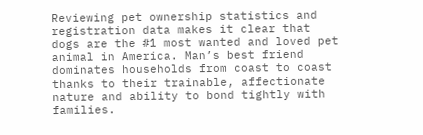Reviewing pet ownership statistics and registration data makes it clear that dogs are the #1 most wanted and loved pet animal in America. Man’s best friend dominates households from coast to coast thanks to their trainable, affectionate nature and ability to bond tightly with families.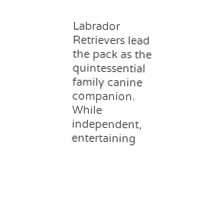Labrador Retrievers lead the pack as the quintessential family canine companion. While independent, entertaining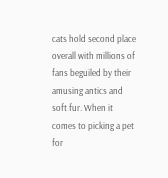cats hold second place overall with millions of fans beguiled by their amusing antics and soft fur. When it comes to picking a pet for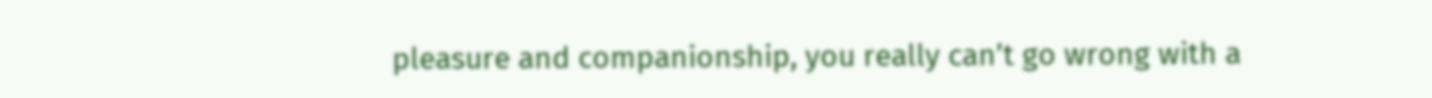pleasure and companionship, you really can’t go wrong with a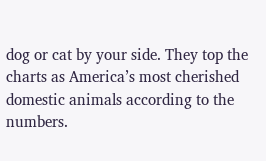dog or cat by your side. They top the charts as America’s most cherished domestic animals according to the numbers.